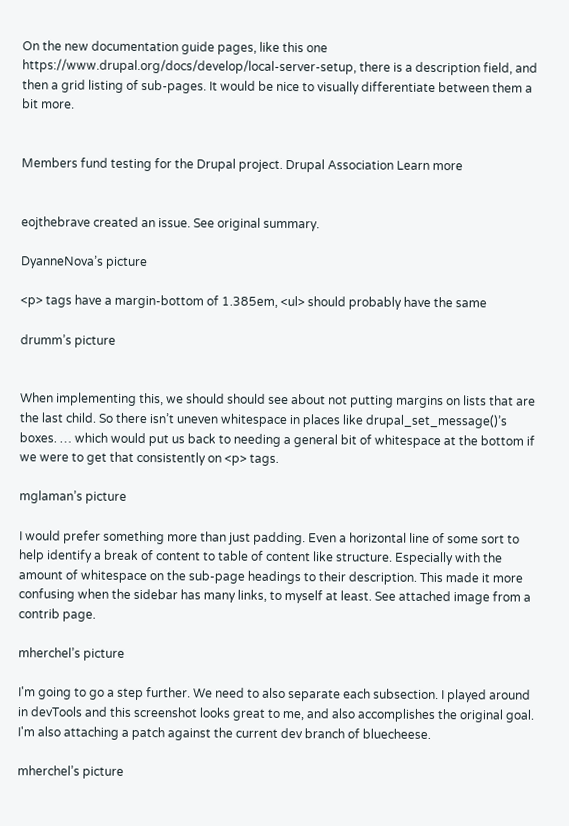On the new documentation guide pages, like this one https://www.drupal.org/docs/develop/local-server-setup, there is a description field, and then a grid listing of sub-pages. It would be nice to visually differentiate between them a bit more.


Members fund testing for the Drupal project. Drupal Association Learn more


eojthebrave created an issue. See original summary.

DyanneNova’s picture

<p> tags have a margin-bottom of 1.385em, <ul> should probably have the same

drumm’s picture


When implementing this, we should should see about not putting margins on lists that are the last child. So there isn’t uneven whitespace in places like drupal_set_message()’s boxes. … which would put us back to needing a general bit of whitespace at the bottom if we were to get that consistently on <p> tags.

mglaman’s picture

I would prefer something more than just padding. Even a horizontal line of some sort to help identify a break of content to table of content like structure. Especially with the amount of whitespace on the sub-page headings to their description. This made it more confusing when the sidebar has many links, to myself at least. See attached image from a contrib page.

mherchel’s picture

I'm going to go a step further. We need to also separate each subsection. I played around in devTools and this screenshot looks great to me, and also accomplishes the original goal. I'm also attaching a patch against the current dev branch of bluecheese.

mherchel’s picture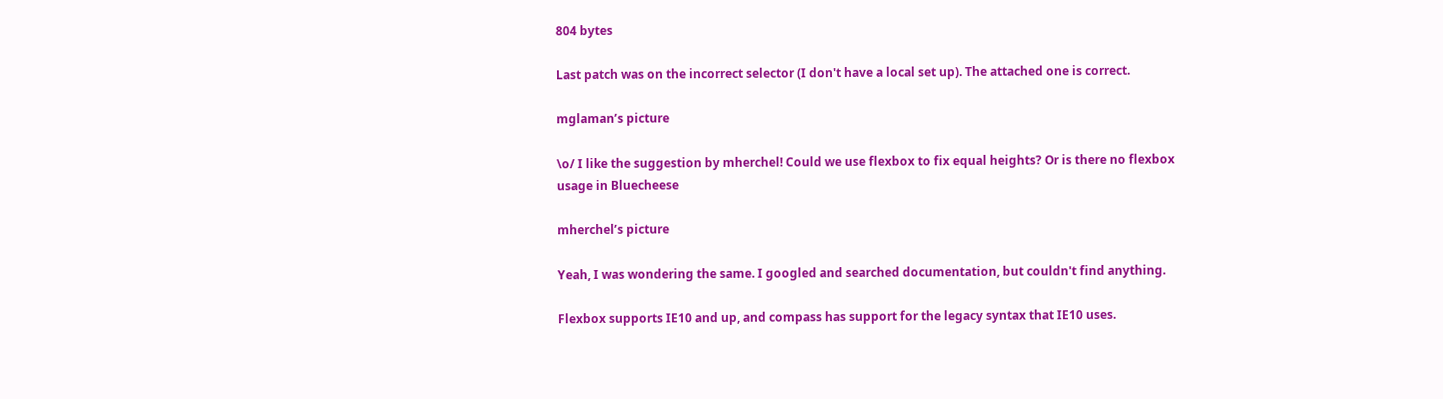804 bytes

Last patch was on the incorrect selector (I don't have a local set up). The attached one is correct.

mglaman’s picture

\o/ I like the suggestion by mherchel! Could we use flexbox to fix equal heights? Or is there no flexbox usage in Bluecheese

mherchel’s picture

Yeah, I was wondering the same. I googled and searched documentation, but couldn't find anything.

Flexbox supports IE10 and up, and compass has support for the legacy syntax that IE10 uses.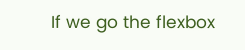If we go the flexbox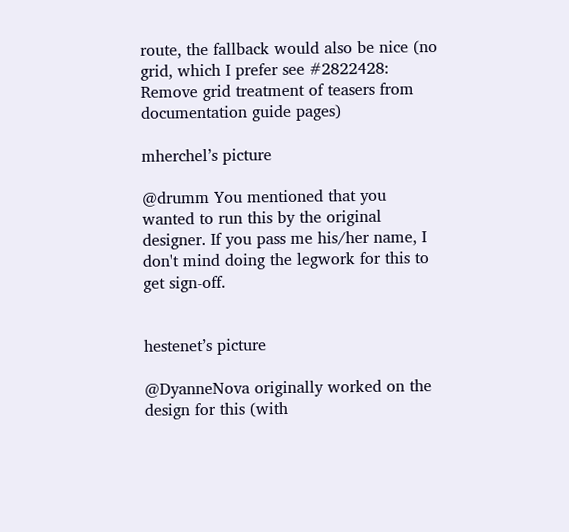route, the fallback would also be nice (no grid, which I prefer see #2822428: Remove grid treatment of teasers from documentation guide pages)

mherchel’s picture

@drumm You mentioned that you wanted to run this by the original designer. If you pass me his/her name, I don't mind doing the legwork for this to get sign-off.


hestenet’s picture

@DyanneNova originally worked on the design for this (with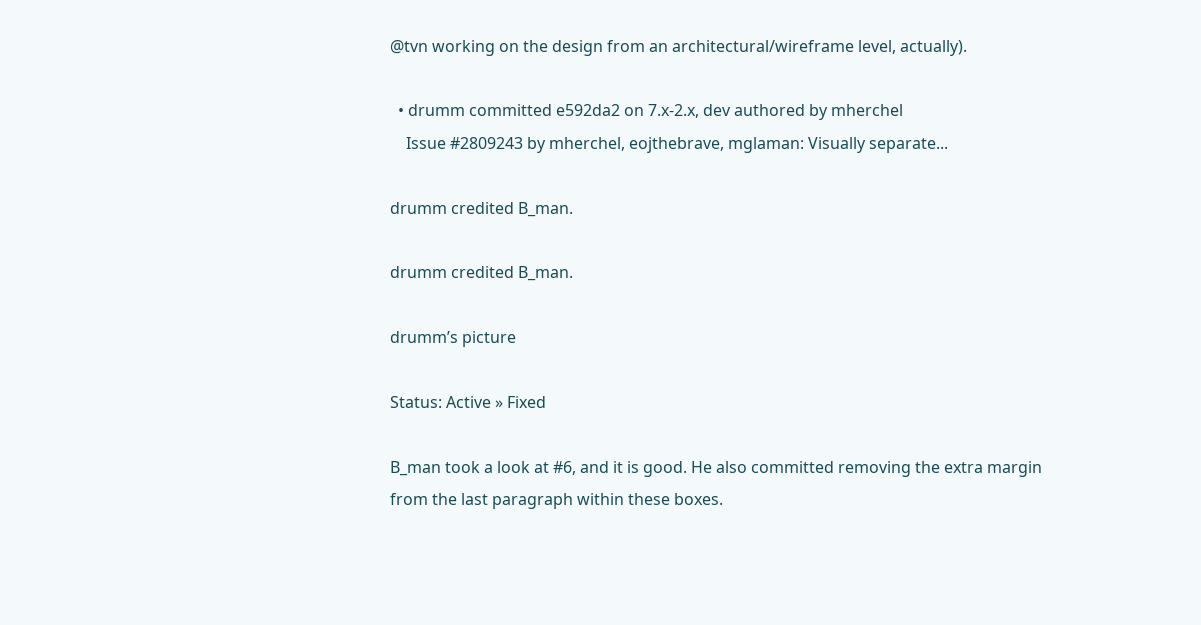@tvn working on the design from an architectural/wireframe level, actually).

  • drumm committed e592da2 on 7.x-2.x, dev authored by mherchel
    Issue #2809243 by mherchel, eojthebrave, mglaman: Visually separate...

drumm credited B_man.

drumm credited B_man.

drumm’s picture

Status: Active » Fixed

B_man took a look at #6, and it is good. He also committed removing the extra margin from the last paragraph within these boxes.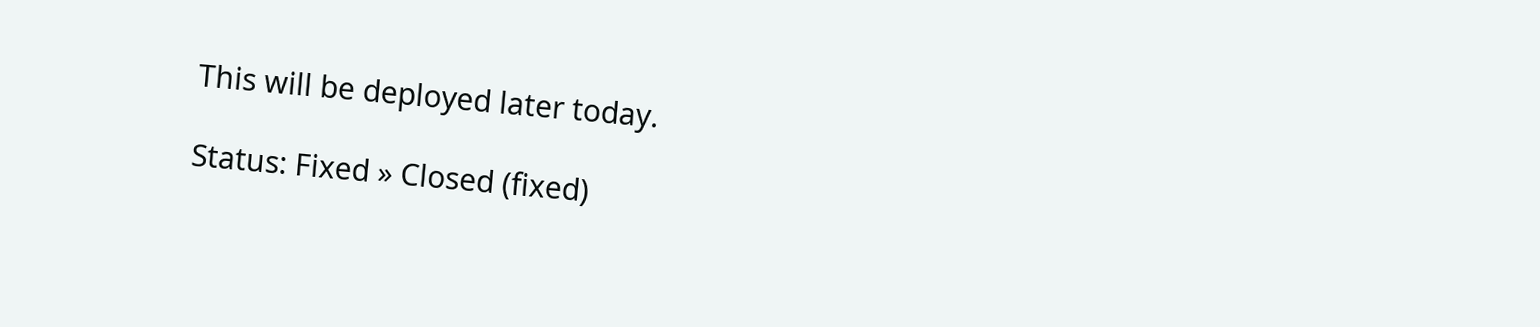This will be deployed later today.

Status: Fixed » Closed (fixed)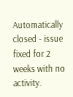Automatically closed - issue fixed for 2 weeks with no activity.